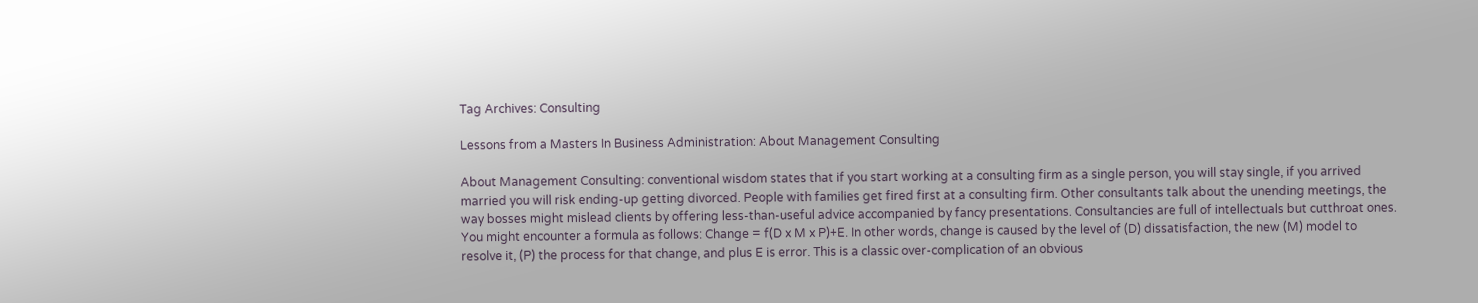Tag Archives: Consulting

Lessons from a Masters In Business Administration: About Management Consulting

About Management Consulting: conventional wisdom states that if you start working at a consulting firm as a single person, you will stay single, if you arrived married you will risk ending-up getting divorced. People with families get fired first at a consulting firm. Other consultants talk about the unending meetings, the way bosses might mislead clients by offering less-than-useful advice accompanied by fancy presentations. Consultancies are full of intellectuals but cutthroat ones. You might encounter a formula as follows: Change = f(D x M x P)+E. In other words, change is caused by the level of (D) dissatisfaction, the new (M) model to resolve it, (P) the process for that change, and plus E is error. This is a classic over-complication of an obvious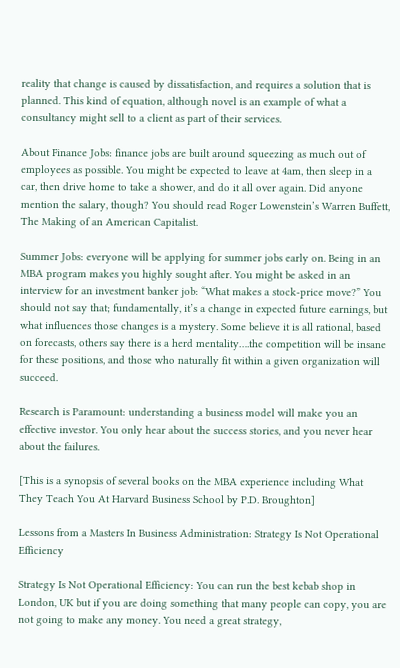reality that change is caused by dissatisfaction, and requires a solution that is planned. This kind of equation, although novel is an example of what a consultancy might sell to a client as part of their services.

About Finance Jobs: finance jobs are built around squeezing as much out of employees as possible. You might be expected to leave at 4am, then sleep in a car, then drive home to take a shower, and do it all over again. Did anyone mention the salary, though? You should read Roger Lowenstein’s Warren Buffett, The Making of an American Capitalist.

Summer Jobs: everyone will be applying for summer jobs early on. Being in an MBA program makes you highly sought after. You might be asked in an interview for an investment banker job: “What makes a stock-price move?” You should not say that; fundamentally, it’s a change in expected future earnings, but what influences those changes is a mystery. Some believe it is all rational, based on forecasts, others say there is a herd mentality….the competition will be insane for these positions, and those who naturally fit within a given organization will succeed.

Research is Paramount: understanding a business model will make you an effective investor. You only hear about the success stories, and you never hear about the failures.

[This is a synopsis of several books on the MBA experience including What They Teach You At Harvard Business School by P.D. Broughton]

Lessons from a Masters In Business Administration: Strategy Is Not Operational Efficiency

Strategy Is Not Operational Efficiency: You can run the best kebab shop in London, UK but if you are doing something that many people can copy, you are not going to make any money. You need a great strategy,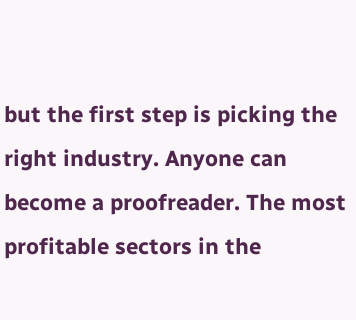but the first step is picking the right industry. Anyone can become a proofreader. The most profitable sectors in the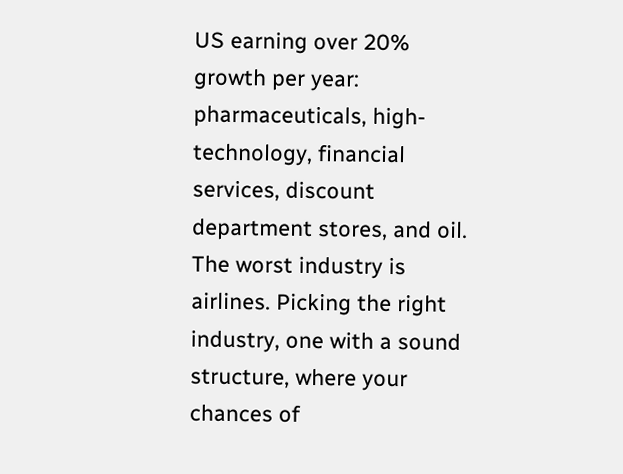US earning over 20% growth per year: pharmaceuticals, high-technology, financial services, discount department stores, and oil. The worst industry is airlines. Picking the right industry, one with a sound structure, where your chances of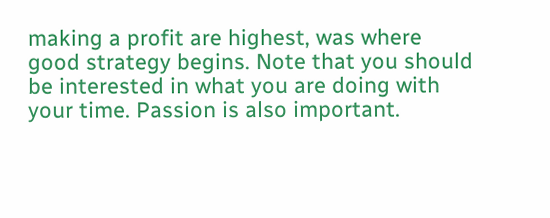making a profit are highest, was where good strategy begins. Note that you should be interested in what you are doing with your time. Passion is also important.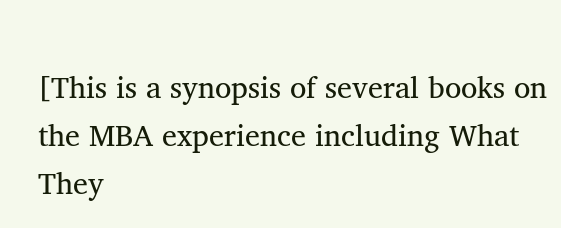[This is a synopsis of several books on the MBA experience including What They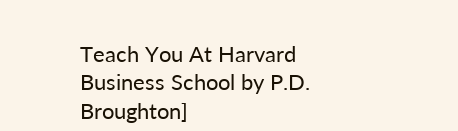Teach You At Harvard Business School by P.D. Broughton]